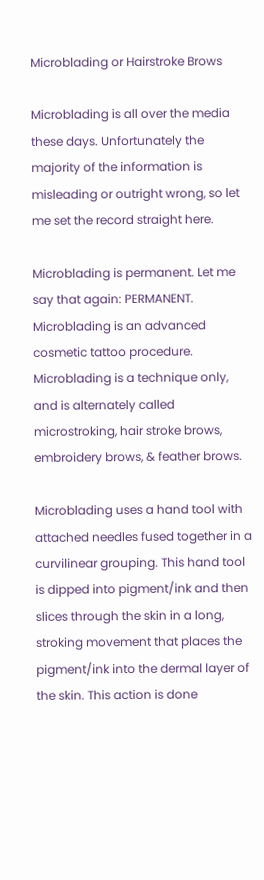Microblading or Hairstroke Brows

Microblading is all over the media these days. Unfortunately the majority of the information is misleading or outright wrong, so let me set the record straight here.

Microblading is permanent. Let me say that again: PERMANENT. Microblading is an advanced cosmetic tattoo procedure. Microblading is a technique only, and is alternately called microstroking, hair stroke brows, embroidery brows, & feather brows.

Microblading uses a hand tool with attached needles fused together in a curvilinear grouping. This hand tool is dipped into pigment/ink and then slices through the skin in a long, stroking movement that places the pigment/ink into the dermal layer of the skin. This action is done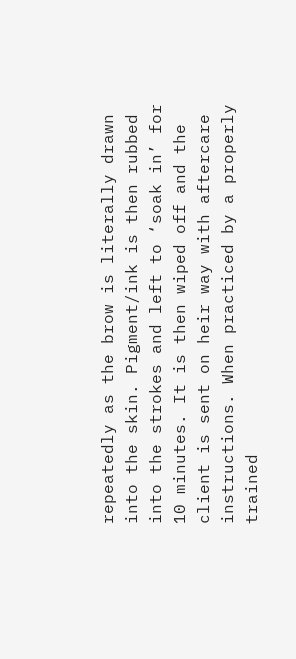repeatedly as the brow is literally drawn into the skin. Pigment/ink is then rubbed into the strokes and left to ‘soak in’ for 10 minutes. It is then wiped off and the client is sent on heir way with aftercare instructions. When practiced by a properly trained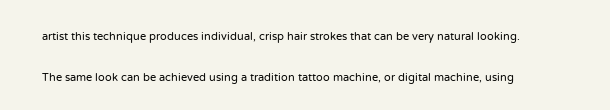artist this technique produces individual, crisp hair strokes that can be very natural looking.

The same look can be achieved using a tradition tattoo machine, or digital machine, using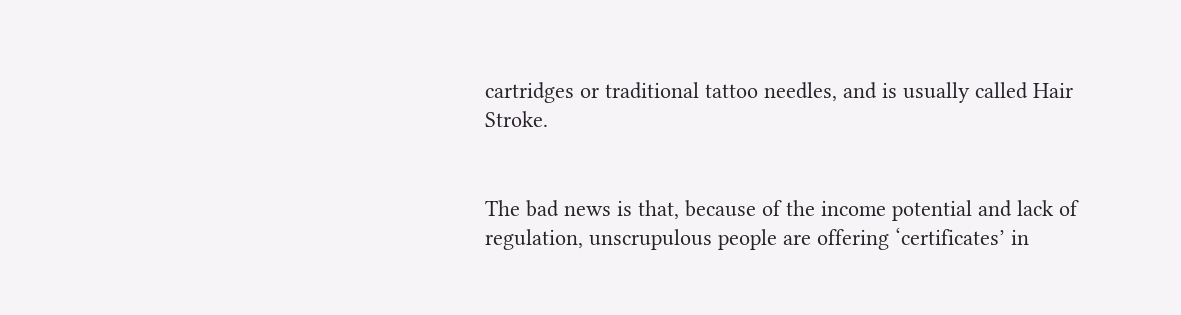cartridges or traditional tattoo needles, and is usually called Hair Stroke.


The bad news is that, because of the income potential and lack of regulation, unscrupulous people are offering ‘certificates’ in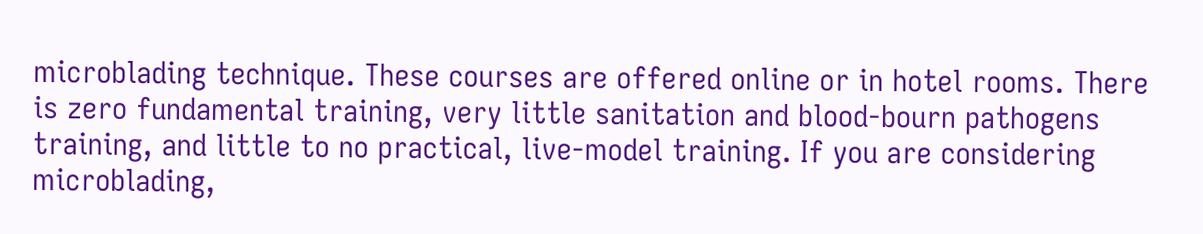microblading technique. These courses are offered online or in hotel rooms. There is zero fundamental training, very little sanitation and blood-bourn pathogens training, and little to no practical, live-model training. If you are considering microblading,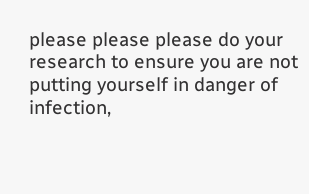please please please do your research to ensure you are not putting yourself in danger of infection,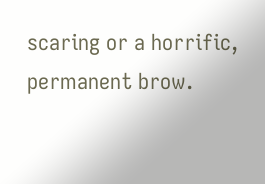scaring or a horrific, permanent brow.